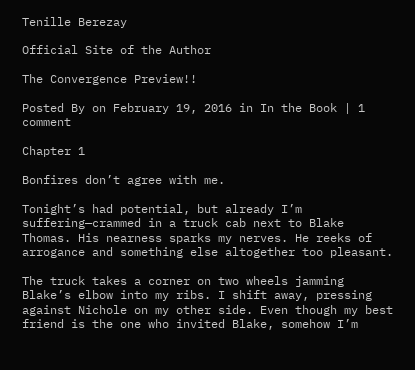Tenille Berezay

Official Site of the Author

The Convergence Preview!!

Posted By on February 19, 2016 in In the Book | 1 comment

Chapter 1

Bonfires don’t agree with me.

Tonight’s had potential, but already I’m suffering—crammed in a truck cab next to Blake Thomas. His nearness sparks my nerves. He reeks of arrogance and something else altogether too pleasant.

The truck takes a corner on two wheels jamming Blake’s elbow into my ribs. I shift away, pressing against Nichole on my other side. Even though my best friend is the one who invited Blake, somehow I’m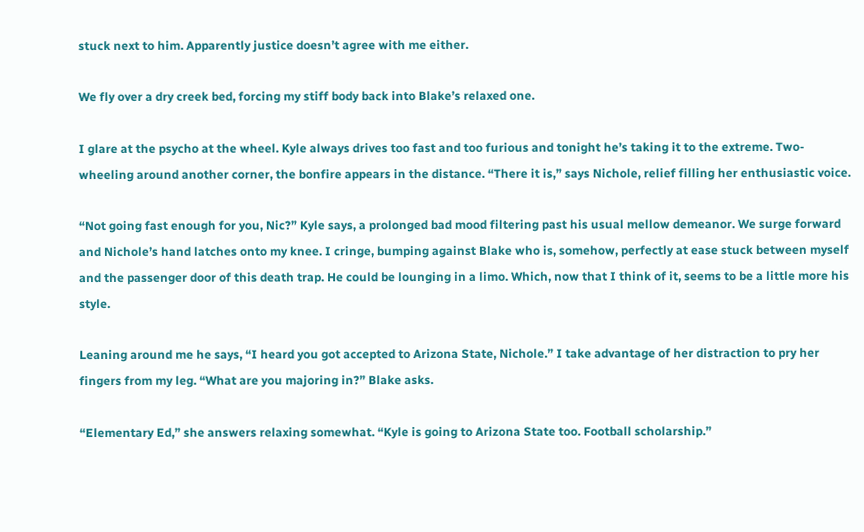stuck next to him. Apparently justice doesn’t agree with me either.

We fly over a dry creek bed, forcing my stiff body back into Blake’s relaxed one.

I glare at the psycho at the wheel. Kyle always drives too fast and too furious and tonight he’s taking it to the extreme. Two-wheeling around another corner, the bonfire appears in the distance. “There it is,” says Nichole, relief filling her enthusiastic voice.

“Not going fast enough for you, Nic?” Kyle says, a prolonged bad mood filtering past his usual mellow demeanor. We surge forward and Nichole’s hand latches onto my knee. I cringe, bumping against Blake who is, somehow, perfectly at ease stuck between myself and the passenger door of this death trap. He could be lounging in a limo. Which, now that I think of it, seems to be a little more his style.

Leaning around me he says, “I heard you got accepted to Arizona State, Nichole.” I take advantage of her distraction to pry her fingers from my leg. “What are you majoring in?” Blake asks.

“Elementary Ed,” she answers relaxing somewhat. “Kyle is going to Arizona State too. Football scholarship.”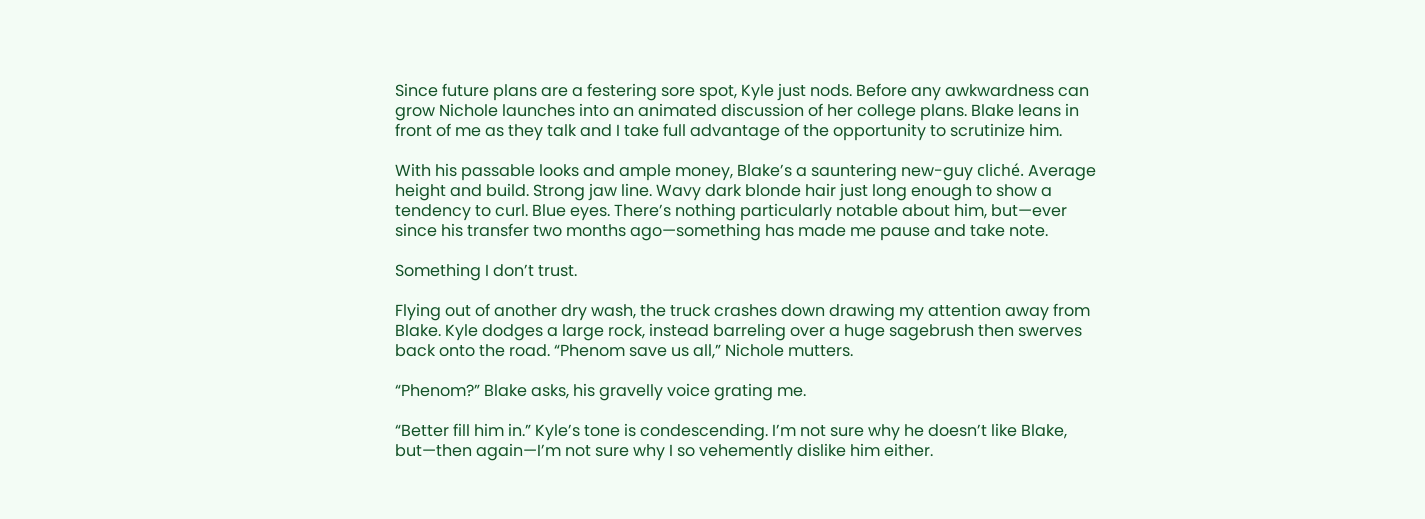Since future plans are a festering sore spot, Kyle just nods. Before any awkwardness can grow Nichole launches into an animated discussion of her college plans. Blake leans in front of me as they talk and I take full advantage of the opportunity to scrutinize him.

With his passable looks and ample money, Blake’s a sauntering new-guy cliché. Average height and build. Strong jaw line. Wavy dark blonde hair just long enough to show a tendency to curl. Blue eyes. There’s nothing particularly notable about him, but—ever since his transfer two months ago—something has made me pause and take note.

Something I don’t trust.

Flying out of another dry wash, the truck crashes down drawing my attention away from Blake. Kyle dodges a large rock, instead barreling over a huge sagebrush then swerves back onto the road. “Phenom save us all,” Nichole mutters.

“Phenom?” Blake asks, his gravelly voice grating me.

“Better fill him in.” Kyle’s tone is condescending. I’m not sure why he doesn’t like Blake, but—then again—I’m not sure why I so vehemently dislike him either.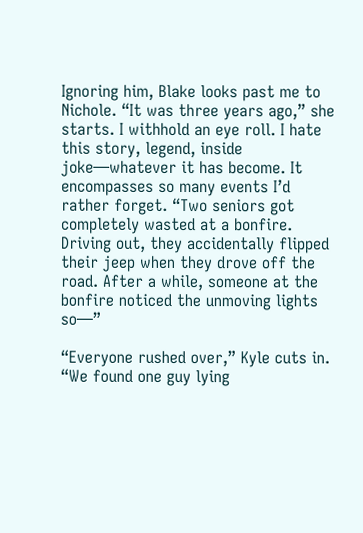Ignoring him, Blake looks past me to Nichole. “It was three years ago,” she starts. I withhold an eye roll. I hate this story, legend, inside joke—whatever it has become. It encompasses so many events I’d rather forget. “Two seniors got completely wasted at a bonfire. Driving out, they accidentally flipped their jeep when they drove off the road. After a while, someone at the bonfire noticed the unmoving lights so—”

“Everyone rushed over,” Kyle cuts in. “We found one guy lying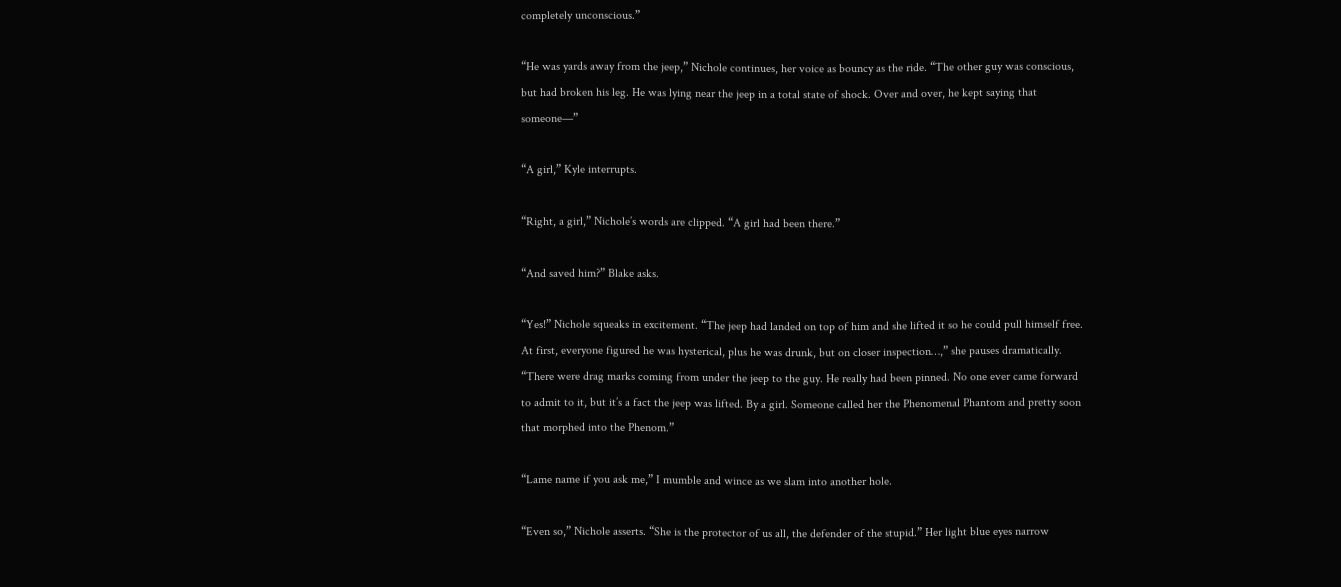completely unconscious.”

“He was yards away from the jeep,” Nichole continues, her voice as bouncy as the ride. “The other guy was conscious, but had broken his leg. He was lying near the jeep in a total state of shock. Over and over, he kept saying that someone—”

“A girl,” Kyle interrupts.

“Right, a girl,” Nichole’s words are clipped. “A girl had been there.”

“And saved him?” Blake asks.

“Yes!” Nichole squeaks in excitement. “The jeep had landed on top of him and she lifted it so he could pull himself free. At first, everyone figured he was hysterical, plus he was drunk, but on closer inspection…,” she pauses dramatically. “There were drag marks coming from under the jeep to the guy. He really had been pinned. No one ever came forward to admit to it, but it’s a fact the jeep was lifted. By a girl. Someone called her the Phenomenal Phantom and pretty soon that morphed into the Phenom.”

“Lame name if you ask me,” I mumble and wince as we slam into another hole.

“Even so,” Nichole asserts. “She is the protector of us all, the defender of the stupid.” Her light blue eyes narrow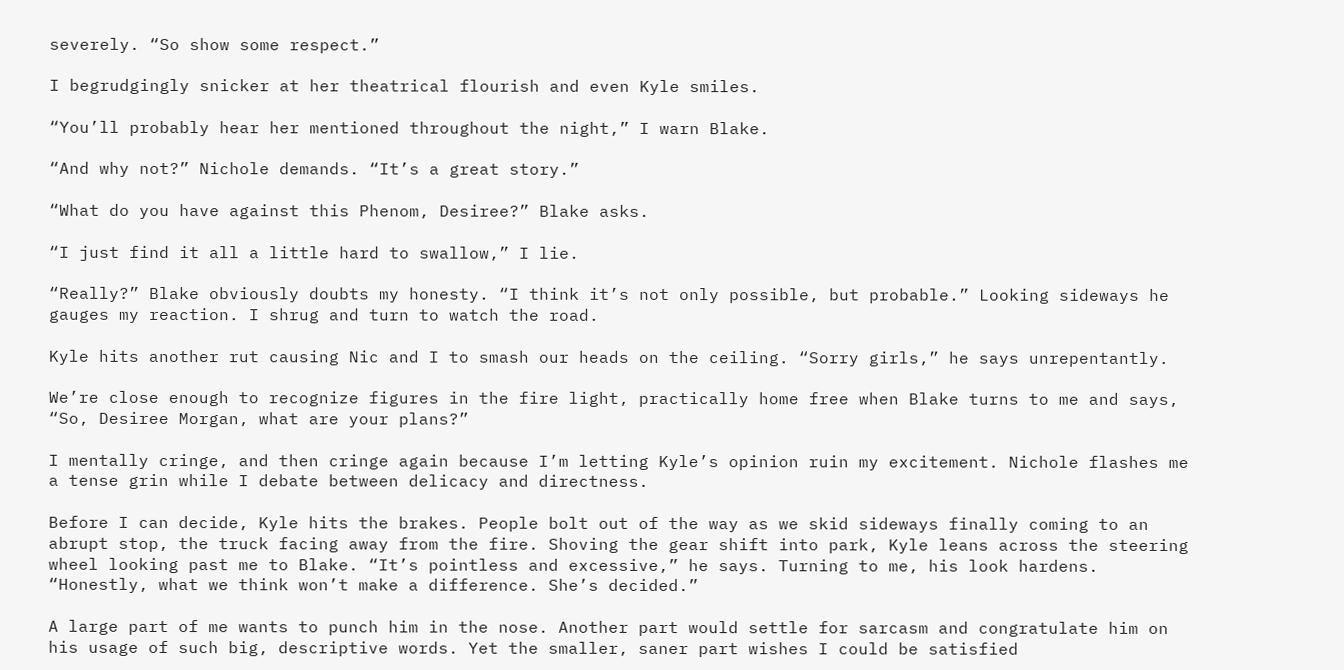severely. “So show some respect.”

I begrudgingly snicker at her theatrical flourish and even Kyle smiles.

“You’ll probably hear her mentioned throughout the night,” I warn Blake.

“And why not?” Nichole demands. “It’s a great story.”

“What do you have against this Phenom, Desiree?” Blake asks.

“I just find it all a little hard to swallow,” I lie.

“Really?” Blake obviously doubts my honesty. “I think it’s not only possible, but probable.” Looking sideways he gauges my reaction. I shrug and turn to watch the road.

Kyle hits another rut causing Nic and I to smash our heads on the ceiling. “Sorry girls,” he says unrepentantly.

We’re close enough to recognize figures in the fire light, practically home free when Blake turns to me and says, “So, Desiree Morgan, what are your plans?”

I mentally cringe, and then cringe again because I’m letting Kyle’s opinion ruin my excitement. Nichole flashes me a tense grin while I debate between delicacy and directness.

Before I can decide, Kyle hits the brakes. People bolt out of the way as we skid sideways finally coming to an abrupt stop, the truck facing away from the fire. Shoving the gear shift into park, Kyle leans across the steering wheel looking past me to Blake. “It’s pointless and excessive,” he says. Turning to me, his look hardens. “Honestly, what we think won’t make a difference. She’s decided.”

A large part of me wants to punch him in the nose. Another part would settle for sarcasm and congratulate him on his usage of such big, descriptive words. Yet the smaller, saner part wishes I could be satisfied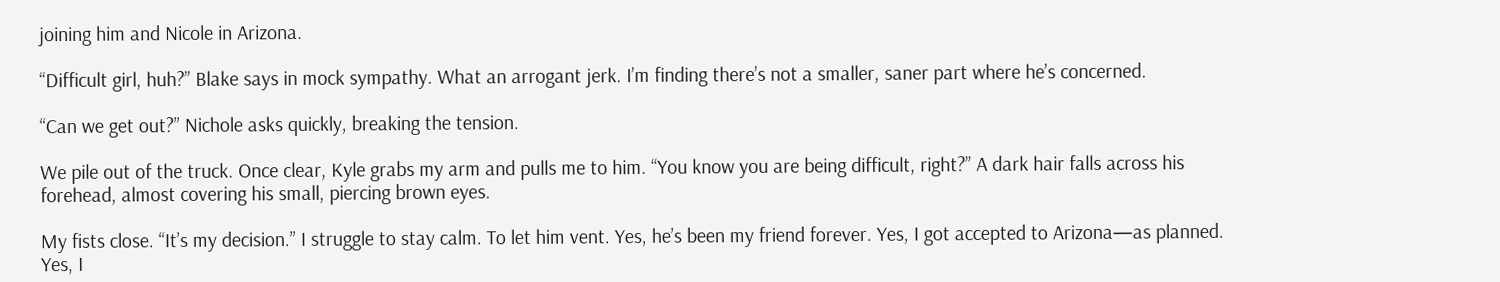joining him and Nicole in Arizona.

“Difficult girl, huh?” Blake says in mock sympathy. What an arrogant jerk. I’m finding there’s not a smaller, saner part where he’s concerned.

“Can we get out?” Nichole asks quickly, breaking the tension.

We pile out of the truck. Once clear, Kyle grabs my arm and pulls me to him. “You know you are being difficult, right?” A dark hair falls across his forehead, almost covering his small, piercing brown eyes.

My fists close. “It’s my decision.” I struggle to stay calm. To let him vent. Yes, he’s been my friend forever. Yes, I got accepted to Arizona—as planned. Yes, I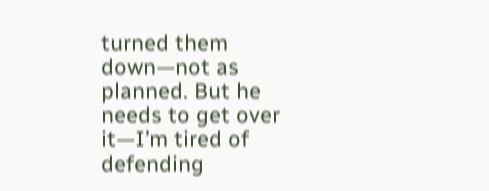turned them down—not as planned. But he needs to get over it—I’m tired of defending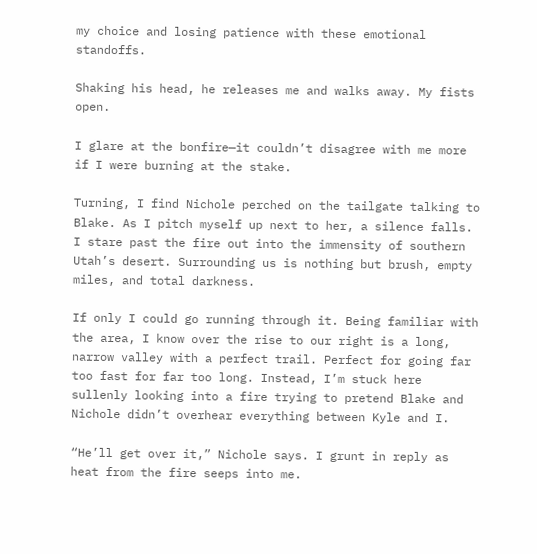my choice and losing patience with these emotional standoffs.

Shaking his head, he releases me and walks away. My fists open.

I glare at the bonfire—it couldn’t disagree with me more if I were burning at the stake.

Turning, I find Nichole perched on the tailgate talking to Blake. As I pitch myself up next to her, a silence falls. I stare past the fire out into the immensity of southern Utah’s desert. Surrounding us is nothing but brush, empty miles, and total darkness.

If only I could go running through it. Being familiar with the area, I know over the rise to our right is a long, narrow valley with a perfect trail. Perfect for going far too fast for far too long. Instead, I’m stuck here sullenly looking into a fire trying to pretend Blake and Nichole didn’t overhear everything between Kyle and I.

“He’ll get over it,” Nichole says. I grunt in reply as heat from the fire seeps into me.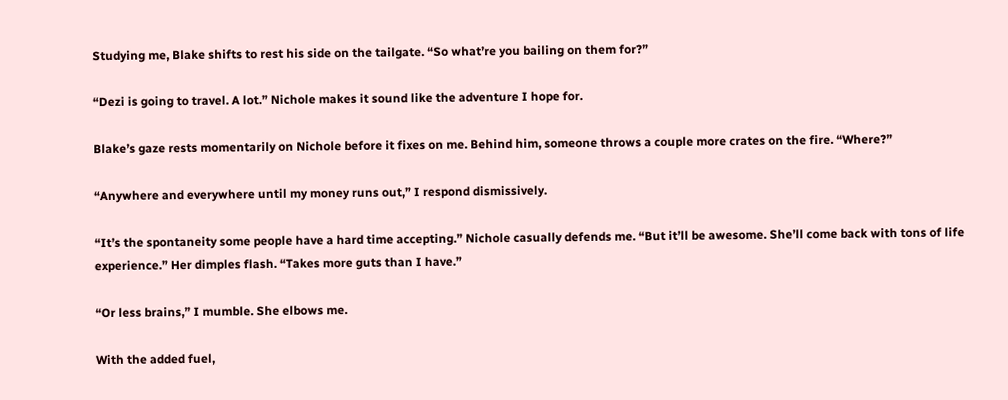Studying me, Blake shifts to rest his side on the tailgate. “So what’re you bailing on them for?”

“Dezi is going to travel. A lot.” Nichole makes it sound like the adventure I hope for.

Blake’s gaze rests momentarily on Nichole before it fixes on me. Behind him, someone throws a couple more crates on the fire. “Where?”

“Anywhere and everywhere until my money runs out,” I respond dismissively.

“It’s the spontaneity some people have a hard time accepting.” Nichole casually defends me. “But it’ll be awesome. She’ll come back with tons of life experience.” Her dimples flash. “Takes more guts than I have.”

“Or less brains,” I mumble. She elbows me.

With the added fuel,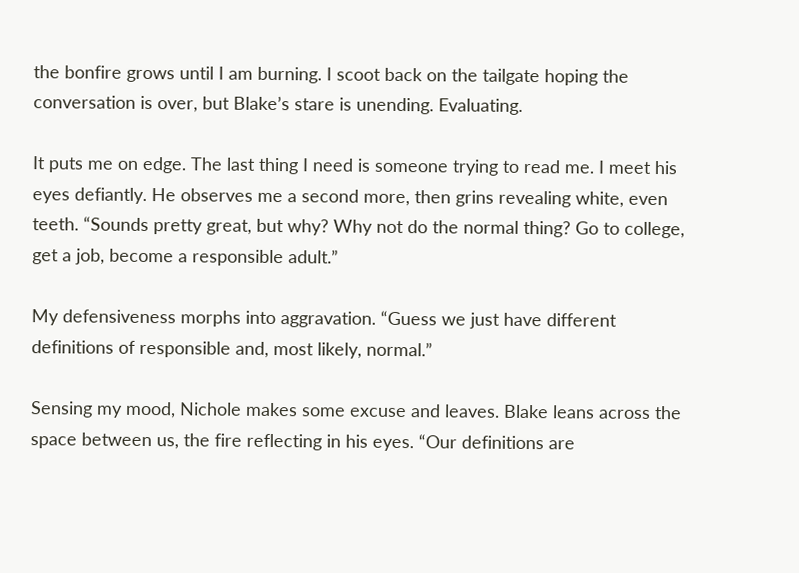the bonfire grows until I am burning. I scoot back on the tailgate hoping the conversation is over, but Blake’s stare is unending. Evaluating.

It puts me on edge. The last thing I need is someone trying to read me. I meet his eyes defiantly. He observes me a second more, then grins revealing white, even teeth. “Sounds pretty great, but why? Why not do the normal thing? Go to college, get a job, become a responsible adult.”

My defensiveness morphs into aggravation. “Guess we just have different definitions of responsible and, most likely, normal.”

Sensing my mood, Nichole makes some excuse and leaves. Blake leans across the space between us, the fire reflecting in his eyes. “Our definitions are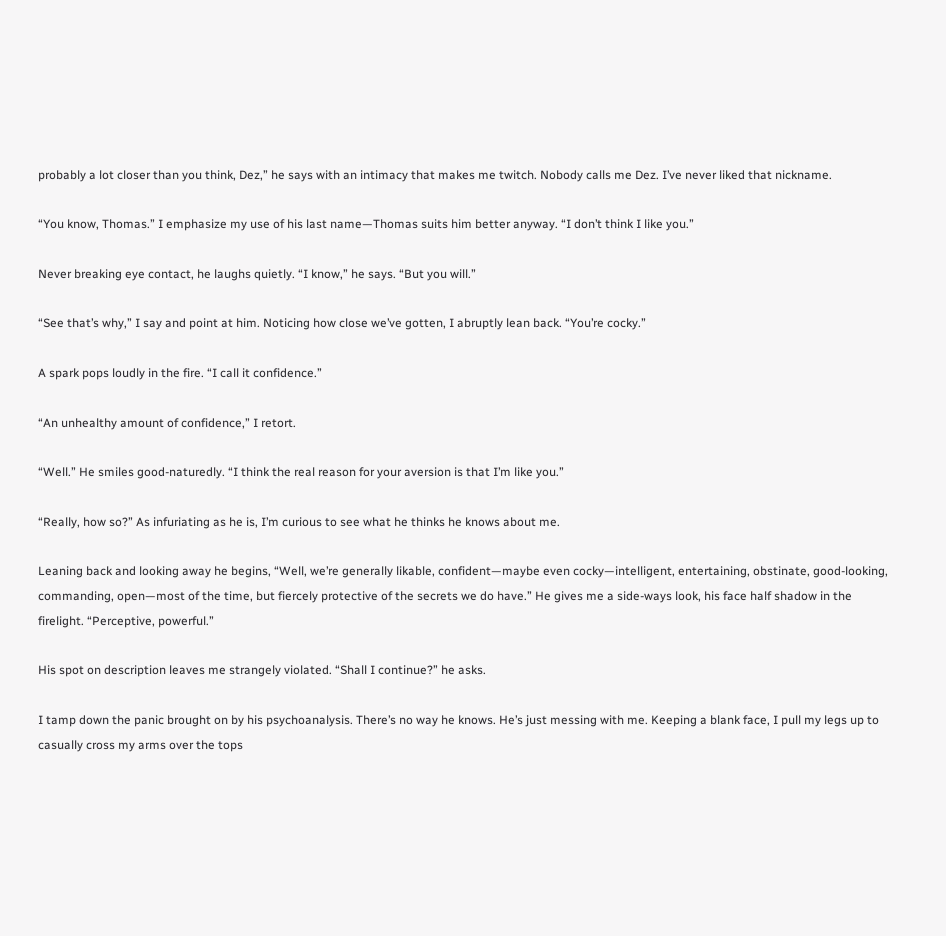probably a lot closer than you think, Dez,” he says with an intimacy that makes me twitch. Nobody calls me Dez. I’ve never liked that nickname.

“You know, Thomas.” I emphasize my use of his last name—Thomas suits him better anyway. “I don’t think I like you.”

Never breaking eye contact, he laughs quietly. “I know,” he says. “But you will.”

“See that’s why,” I say and point at him. Noticing how close we’ve gotten, I abruptly lean back. “You’re cocky.”

A spark pops loudly in the fire. “I call it confidence.”

“An unhealthy amount of confidence,” I retort.

“Well.” He smiles good-naturedly. “I think the real reason for your aversion is that I’m like you.”

“Really, how so?” As infuriating as he is, I’m curious to see what he thinks he knows about me.

Leaning back and looking away he begins, “Well, we’re generally likable, confident—maybe even cocky—intelligent, entertaining, obstinate, good-looking, commanding, open—most of the time, but fiercely protective of the secrets we do have.” He gives me a side-ways look, his face half shadow in the firelight. “Perceptive, powerful.”

His spot on description leaves me strangely violated. “Shall I continue?” he asks.

I tamp down the panic brought on by his psychoanalysis. There’s no way he knows. He’s just messing with me. Keeping a blank face, I pull my legs up to casually cross my arms over the tops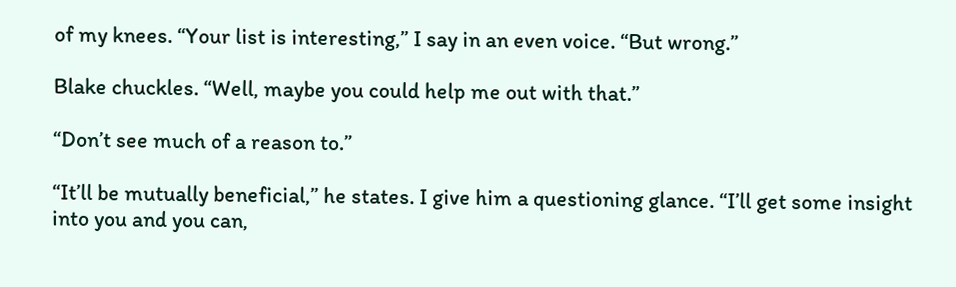of my knees. “Your list is interesting,” I say in an even voice. “But wrong.”

Blake chuckles. “Well, maybe you could help me out with that.”

“Don’t see much of a reason to.”

“It’ll be mutually beneficial,” he states. I give him a questioning glance. “I’ll get some insight into you and you can,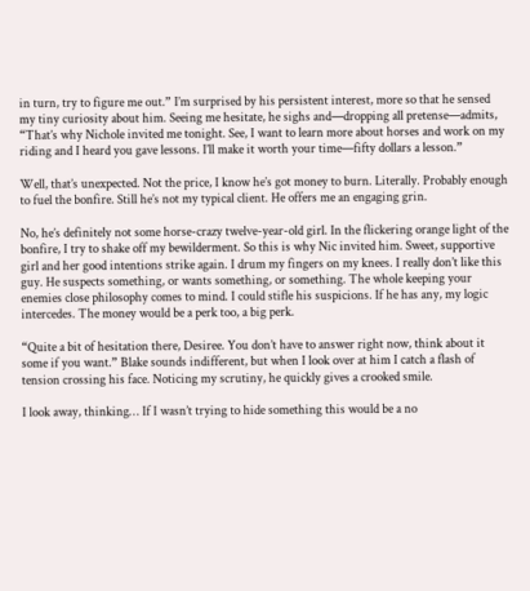in turn, try to figure me out.” I’m surprised by his persistent interest, more so that he sensed my tiny curiosity about him. Seeing me hesitate, he sighs and—dropping all pretense—admits, “That’s why Nichole invited me tonight. See, I want to learn more about horses and work on my riding and I heard you gave lessons. I’ll make it worth your time—fifty dollars a lesson.”

Well, that’s unexpected. Not the price, I know he’s got money to burn. Literally. Probably enough to fuel the bonfire. Still he’s not my typical client. He offers me an engaging grin.

No, he’s definitely not some horse-crazy twelve-year-old girl. In the flickering orange light of the bonfire, I try to shake off my bewilderment. So this is why Nic invited him. Sweet, supportive girl and her good intentions strike again. I drum my fingers on my knees. I really don’t like this guy. He suspects something, or wants something, or something. The whole keeping your enemies close philosophy comes to mind. I could stifle his suspicions. If he has any, my logic intercedes. The money would be a perk too, a big perk.

“Quite a bit of hesitation there, Desiree. You don’t have to answer right now, think about it some if you want.” Blake sounds indifferent, but when I look over at him I catch a flash of tension crossing his face. Noticing my scrutiny, he quickly gives a crooked smile.

I look away, thinking… If I wasn’t trying to hide something this would be a no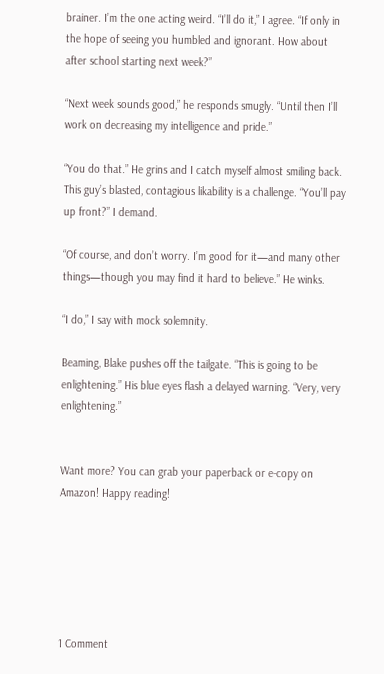brainer. I’m the one acting weird. “I’ll do it,” I agree. “If only in the hope of seeing you humbled and ignorant. How about after school starting next week?”

“Next week sounds good,” he responds smugly. “Until then I’ll work on decreasing my intelligence and pride.”

“You do that.” He grins and I catch myself almost smiling back. This guy’s blasted, contagious likability is a challenge. “You’ll pay up front?” I demand.

“Of course, and don’t worry. I’m good for it—and many other things—though you may find it hard to believe.” He winks.

“I do,” I say with mock solemnity.

Beaming, Blake pushes off the tailgate. “This is going to be enlightening.” His blue eyes flash a delayed warning. “Very, very enlightening.”


Want more? You can grab your paperback or e-copy on Amazon! Happy reading!






1 Comment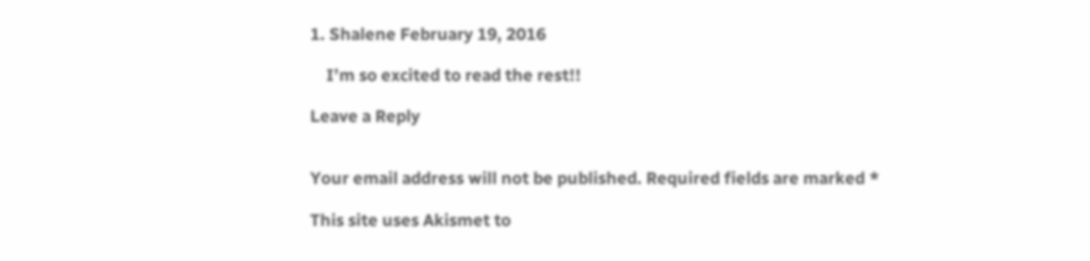1. Shalene February 19, 2016

    I’m so excited to read the rest!!

Leave a Reply


Your email address will not be published. Required fields are marked *

This site uses Akismet to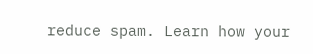reduce spam. Learn how your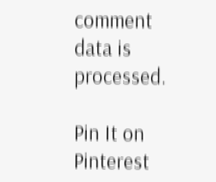comment data is processed.

Pin It on Pinterest